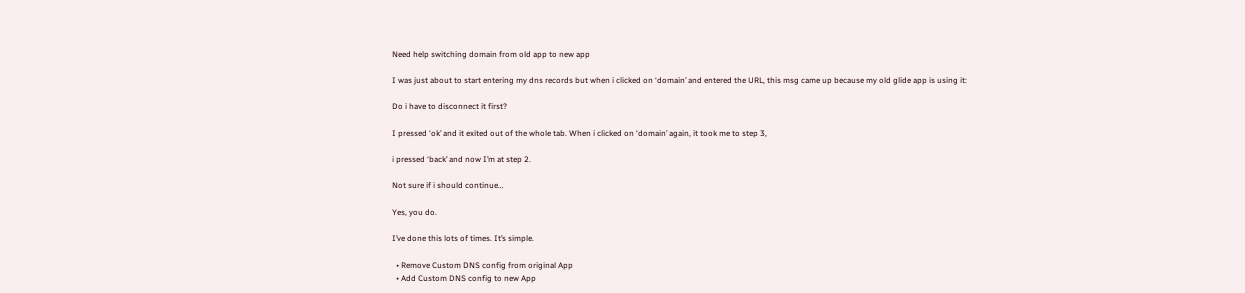Need help switching domain from old app to new app

I was just about to start entering my dns records but when i clicked on ‘domain’ and entered the URL, this msg came up because my old glide app is using it:

Do i have to disconnect it first?

I pressed ‘ok’ and it exited out of the whole tab. When i clicked on ‘domain’ again, it took me to step 3,

i pressed ‘back’ and now I’m at step 2.

Not sure if i should continue…

Yes, you do.

I’ve done this lots of times. It’s simple.

  • Remove Custom DNS config from original App
  • Add Custom DNS config to new App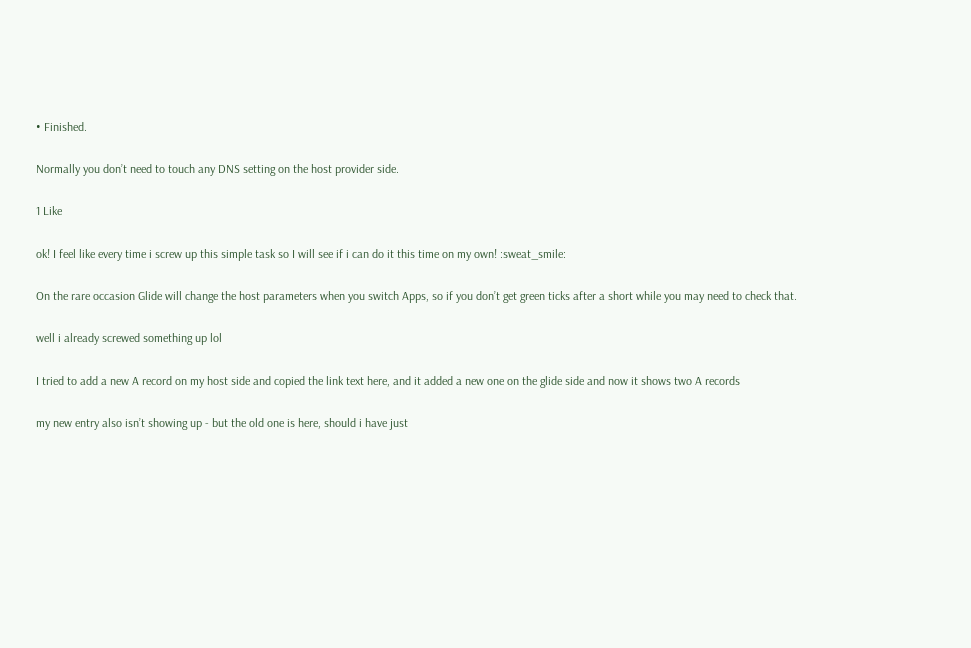• Finished.

Normally you don’t need to touch any DNS setting on the host provider side.

1 Like

ok! I feel like every time i screw up this simple task so I will see if i can do it this time on my own! :sweat_smile:

On the rare occasion Glide will change the host parameters when you switch Apps, so if you don’t get green ticks after a short while you may need to check that.

well i already screwed something up lol

I tried to add a new A record on my host side and copied the link text here, and it added a new one on the glide side and now it shows two A records

my new entry also isn’t showing up - but the old one is here, should i have just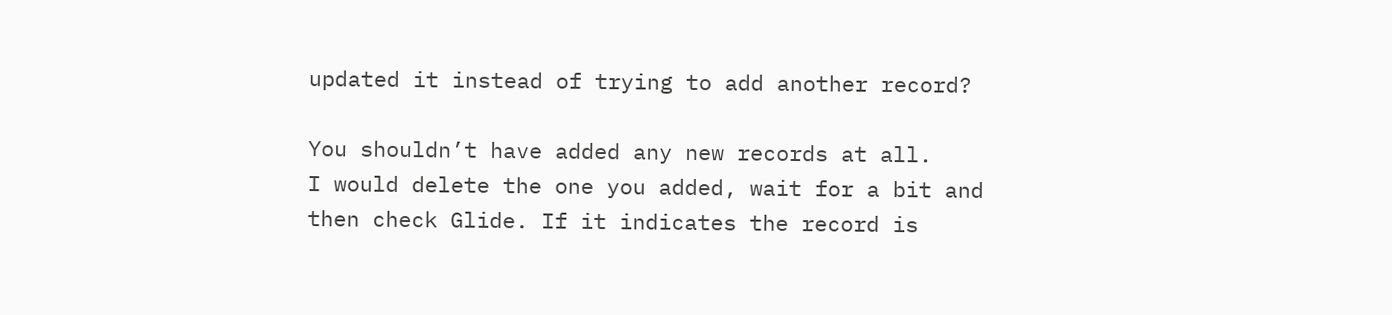updated it instead of trying to add another record?

You shouldn’t have added any new records at all.
I would delete the one you added, wait for a bit and then check Glide. If it indicates the record is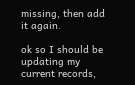missing, then add it again.

ok so I should be updating my current records,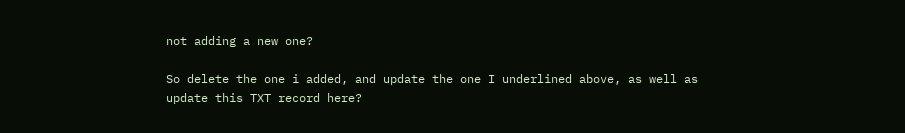not adding a new one?

So delete the one i added, and update the one I underlined above, as well as update this TXT record here?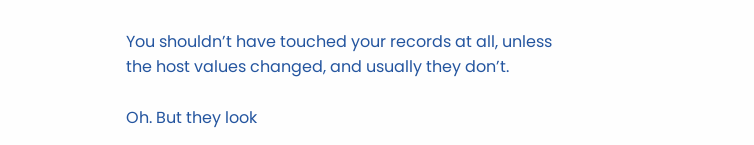You shouldn’t have touched your records at all, unless the host values changed, and usually they don’t.

Oh. But they look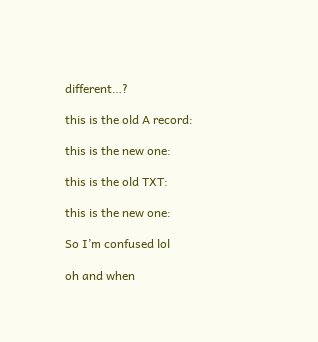different…?

this is the old A record:

this is the new one:

this is the old TXT:

this is the new one:

So I’m confused lol

oh and when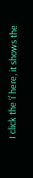I click the ‘i’ here, it shows the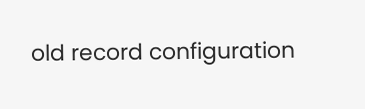old record configuration